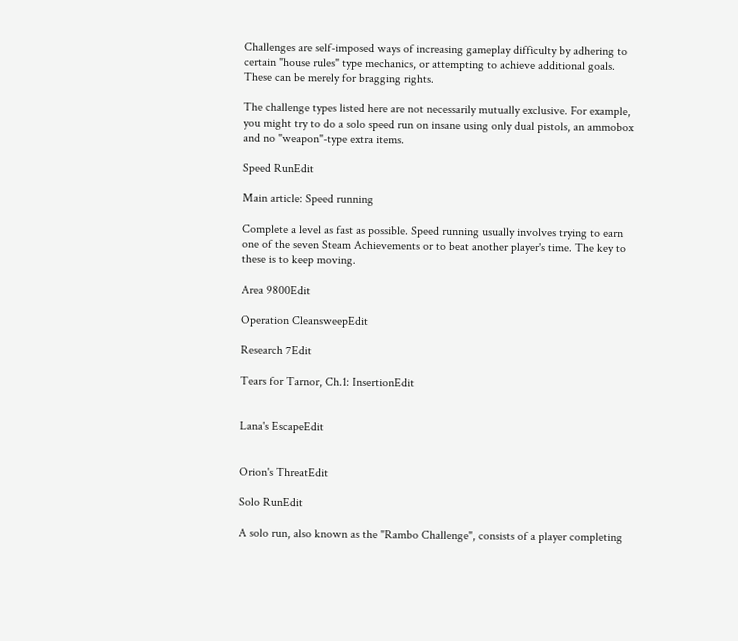Challenges are self-imposed ways of increasing gameplay difficulty by adhering to certain "house rules" type mechanics, or attempting to achieve additional goals. These can be merely for bragging rights.

The challenge types listed here are not necessarily mutually exclusive. For example, you might try to do a solo speed run on insane using only dual pistols, an ammobox and no "weapon"-type extra items.

Speed RunEdit

Main article: Speed running

Complete a level as fast as possible. Speed running usually involves trying to earn one of the seven Steam Achievements or to beat another player's time. The key to these is to keep moving.

Area 9800Edit

Operation CleansweepEdit

Research 7Edit

Tears for Tarnor, Ch.1: InsertionEdit


Lana's EscapeEdit


Orion's ThreatEdit

Solo RunEdit

A solo run, also known as the "Rambo Challenge", consists of a player completing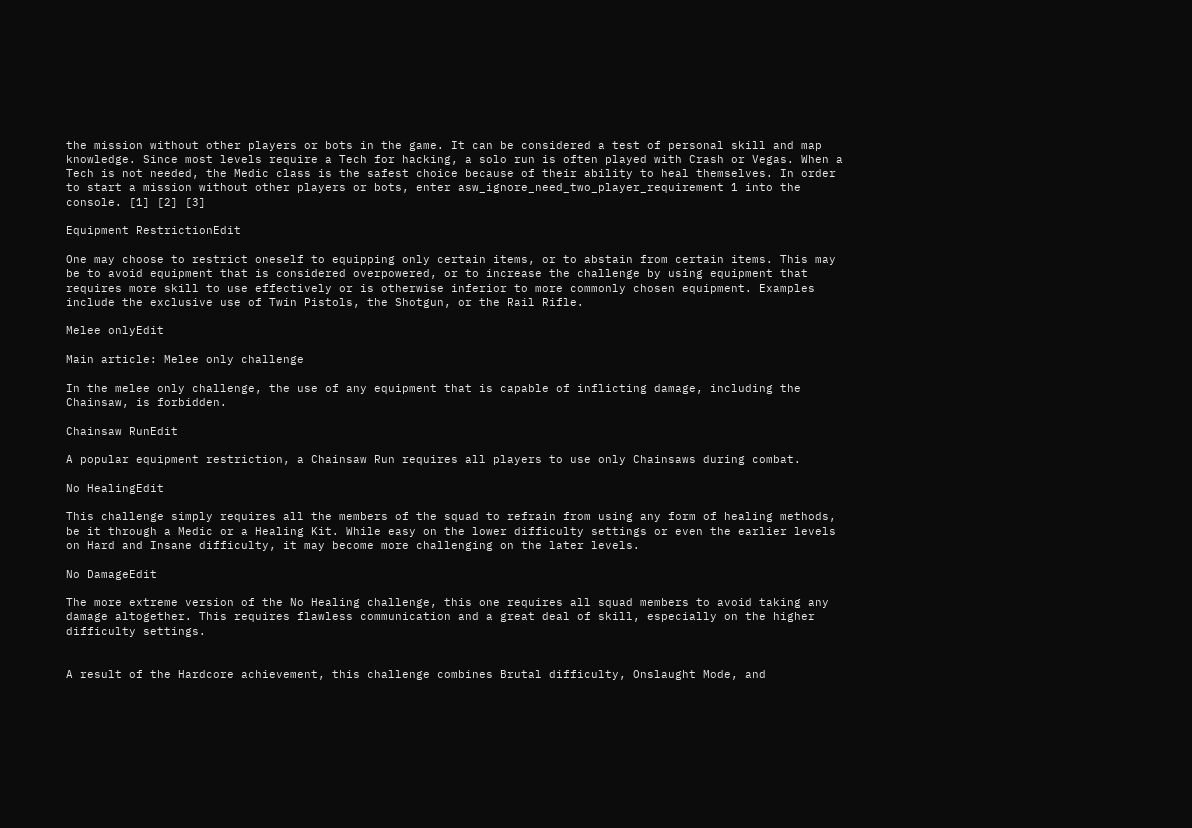the mission without other players or bots in the game. It can be considered a test of personal skill and map knowledge. Since most levels require a Tech for hacking, a solo run is often played with Crash or Vegas. When a Tech is not needed, the Medic class is the safest choice because of their ability to heal themselves. In order to start a mission without other players or bots, enter asw_ignore_need_two_player_requirement 1 into the console. [1] [2] [3]

Equipment RestrictionEdit

One may choose to restrict oneself to equipping only certain items, or to abstain from certain items. This may be to avoid equipment that is considered overpowered, or to increase the challenge by using equipment that requires more skill to use effectively or is otherwise inferior to more commonly chosen equipment. Examples include the exclusive use of Twin Pistols, the Shotgun, or the Rail Rifle.

Melee onlyEdit

Main article: Melee only challenge

In the melee only challenge, the use of any equipment that is capable of inflicting damage, including the Chainsaw, is forbidden.

Chainsaw RunEdit

A popular equipment restriction, a Chainsaw Run requires all players to use only Chainsaws during combat.

No HealingEdit

This challenge simply requires all the members of the squad to refrain from using any form of healing methods, be it through a Medic or a Healing Kit. While easy on the lower difficulty settings or even the earlier levels on Hard and Insane difficulty, it may become more challenging on the later levels.

No DamageEdit

The more extreme version of the No Healing challenge, this one requires all squad members to avoid taking any damage altogether. This requires flawless communication and a great deal of skill, especially on the higher difficulty settings.


A result of the Hardcore achievement, this challenge combines Brutal difficulty, Onslaught Mode, and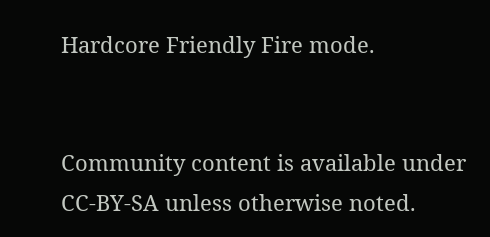Hardcore Friendly Fire mode.


Community content is available under CC-BY-SA unless otherwise noted.